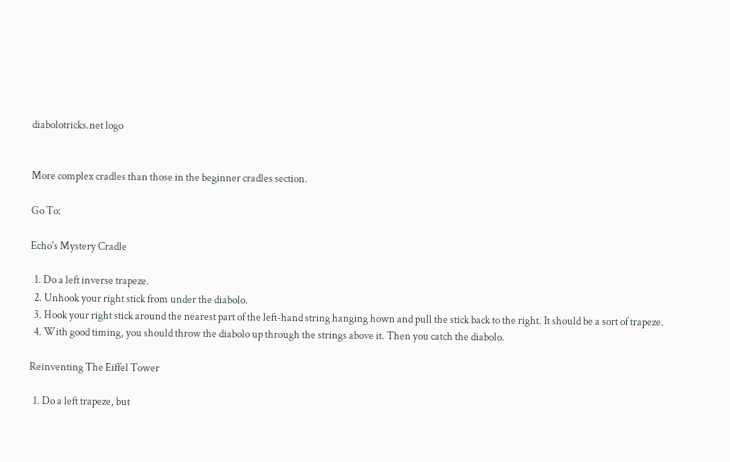diabolotricks.net logo


More complex cradles than those in the beginner cradles section.

Go To:

Echo's Mystery Cradle

  1. Do a left inverse trapeze.
  2. Unhook your right stick from under the diabolo.
  3. Hook your right stick around the nearest part of the left-hand string hanging hown and pull the stick back to the right. It should be a sort of trapeze.
  4. With good timing, you should throw the diabolo up through the strings above it. Then you catch the diabolo.

Reinventing The Eiffel Tower

  1. Do a left trapeze, but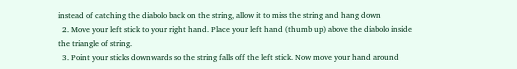instead of catching the diabolo back on the string, allow it to miss the string and hang down
  2. Move your left stick to your right hand. Place your left hand (thumb up) above the diabolo inside the triangle of string.
  3. Point your sticks downwards so the string falls off the left stick. Now move your hand around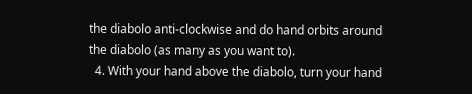the diabolo anti-clockwise and do hand orbits around the diabolo (as many as you want to).
  4. With your hand above the diabolo, turn your hand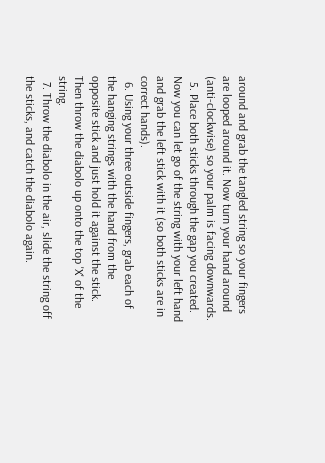around and grab the tangled string so your fingers are looped around it. Now turn your hand around (anti-clockwise) so your palm is facing downwards.
  5. Place both sticks through the gap you created. Now you can let go of the string with your left hand and grab the left stick with it (so both sticks are in correct hands).
  6. Using your three outside fingers, grab each of the hanging strings with the hand from the opposite stick and just hold it against the stick. Then throw the diabolo up onto the top 'X' of the string.
  7. Throw the diabolo in the air, slide the string off the sticks, and catch the diabolo again.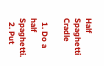Half Spaghetti Cradle

  1. Do a half Spaghetti.
  2. Put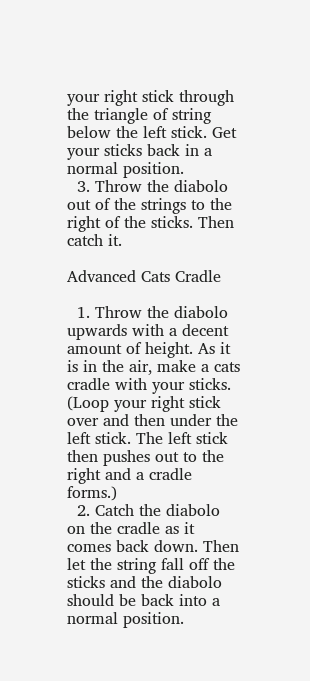your right stick through the triangle of string below the left stick. Get your sticks back in a normal position.
  3. Throw the diabolo out of the strings to the right of the sticks. Then catch it.

Advanced Cats Cradle

  1. Throw the diabolo upwards with a decent amount of height. As it is in the air, make a cats cradle with your sticks. (Loop your right stick over and then under the left stick. The left stick then pushes out to the right and a cradle forms.)
  2. Catch the diabolo on the cradle as it comes back down. Then let the string fall off the sticks and the diabolo should be back into a normal position.